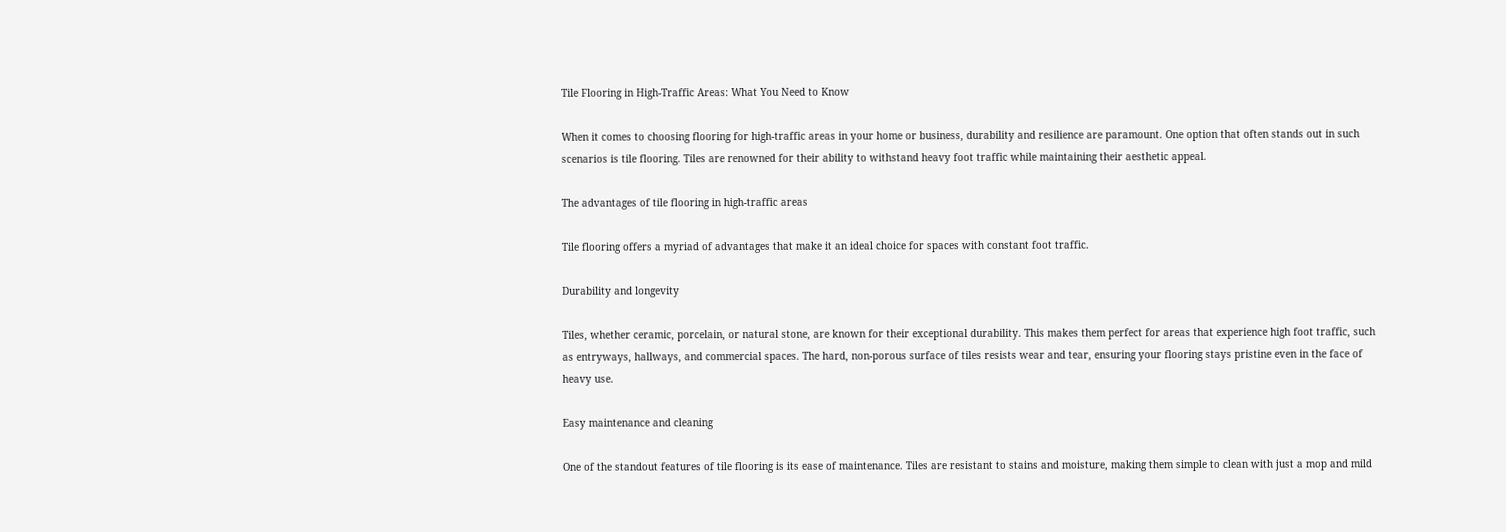Tile Flooring in High-Traffic Areas: What You Need to Know

When it comes to choosing flooring for high-traffic areas in your home or business, durability and resilience are paramount. One option that often stands out in such scenarios is tile flooring. Tiles are renowned for their ability to withstand heavy foot traffic while maintaining their aesthetic appeal.

The advantages of tile flooring in high-traffic areas

Tile flooring offers a myriad of advantages that make it an ideal choice for spaces with constant foot traffic.

Durability and longevity

Tiles, whether ceramic, porcelain, or natural stone, are known for their exceptional durability. This makes them perfect for areas that experience high foot traffic, such as entryways, hallways, and commercial spaces. The hard, non-porous surface of tiles resists wear and tear, ensuring your flooring stays pristine even in the face of heavy use.

Easy maintenance and cleaning

One of the standout features of tile flooring is its ease of maintenance. Tiles are resistant to stains and moisture, making them simple to clean with just a mop and mild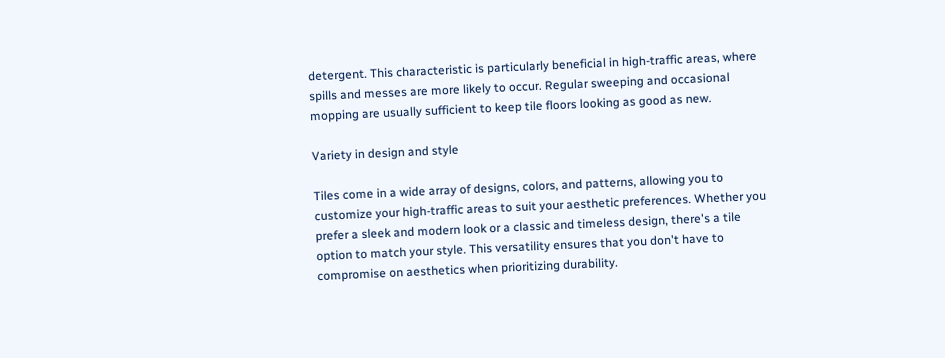detergent. This characteristic is particularly beneficial in high-traffic areas, where spills and messes are more likely to occur. Regular sweeping and occasional mopping are usually sufficient to keep tile floors looking as good as new.

Variety in design and style

Tiles come in a wide array of designs, colors, and patterns, allowing you to customize your high-traffic areas to suit your aesthetic preferences. Whether you prefer a sleek and modern look or a classic and timeless design, there's a tile option to match your style. This versatility ensures that you don't have to compromise on aesthetics when prioritizing durability.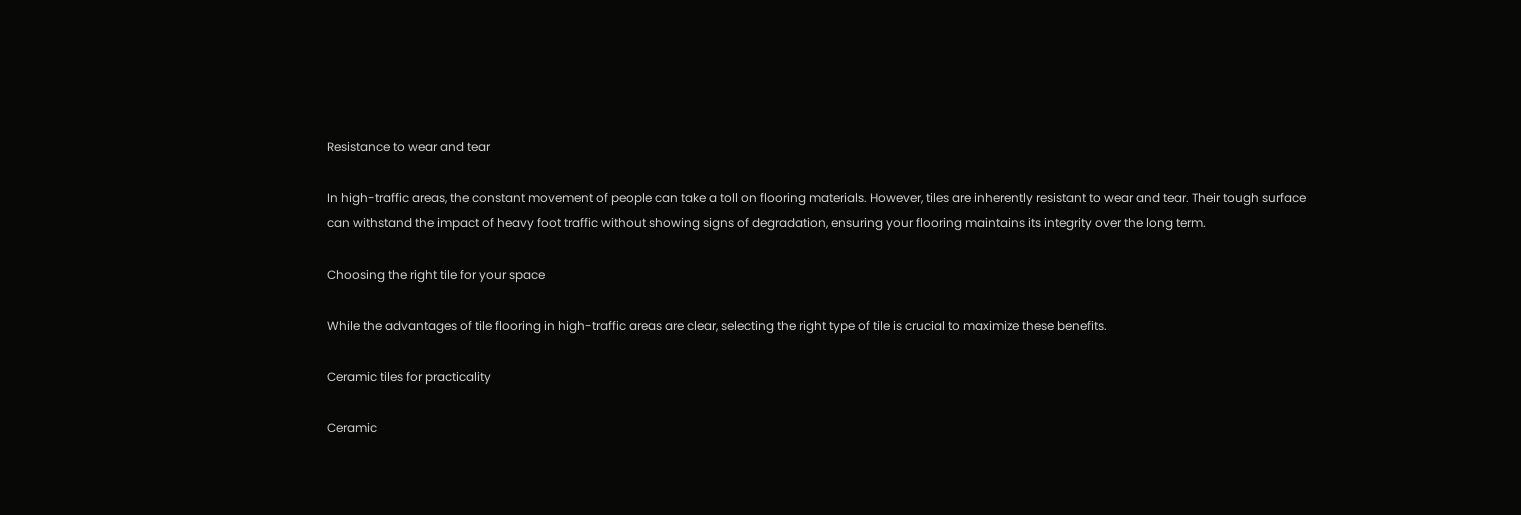Resistance to wear and tear

In high-traffic areas, the constant movement of people can take a toll on flooring materials. However, tiles are inherently resistant to wear and tear. Their tough surface can withstand the impact of heavy foot traffic without showing signs of degradation, ensuring your flooring maintains its integrity over the long term.

Choosing the right tile for your space

While the advantages of tile flooring in high-traffic areas are clear, selecting the right type of tile is crucial to maximize these benefits.

Ceramic tiles for practicality

Ceramic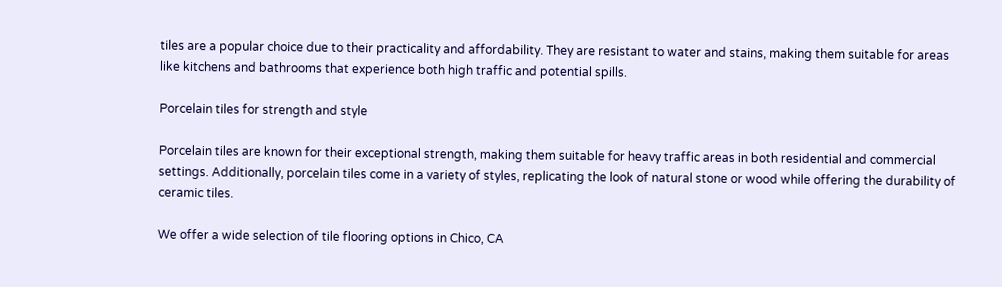tiles are a popular choice due to their practicality and affordability. They are resistant to water and stains, making them suitable for areas like kitchens and bathrooms that experience both high traffic and potential spills.

Porcelain tiles for strength and style

Porcelain tiles are known for their exceptional strength, making them suitable for heavy traffic areas in both residential and commercial settings. Additionally, porcelain tiles come in a variety of styles, replicating the look of natural stone or wood while offering the durability of ceramic tiles.

We offer a wide selection of tile flooring options in Chico, CA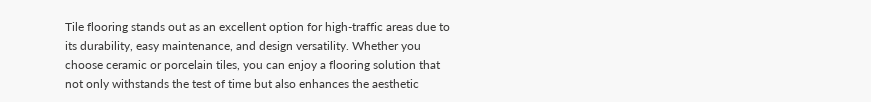Tile flooring stands out as an excellent option for high-traffic areas due to its durability, easy maintenance, and design versatility. Whether you choose ceramic or porcelain tiles, you can enjoy a flooring solution that not only withstands the test of time but also enhances the aesthetic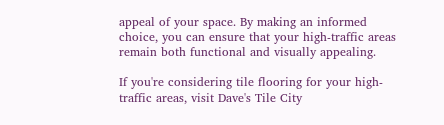appeal of your space. By making an informed choice, you can ensure that your high-traffic areas remain both functional and visually appealing.

If you're considering tile flooring for your high-traffic areas, visit Dave's Tile City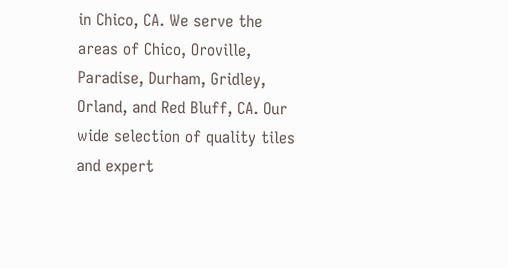in Chico, CA. We serve the areas of Chico, Oroville, Paradise, Durham, Gridley, Orland, and Red Bluff, CA. Our wide selection of quality tiles and expert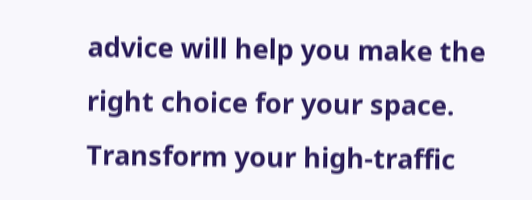advice will help you make the right choice for your space. Transform your high-traffic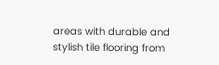areas with durable and stylish tile flooring from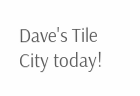Dave's Tile City today!